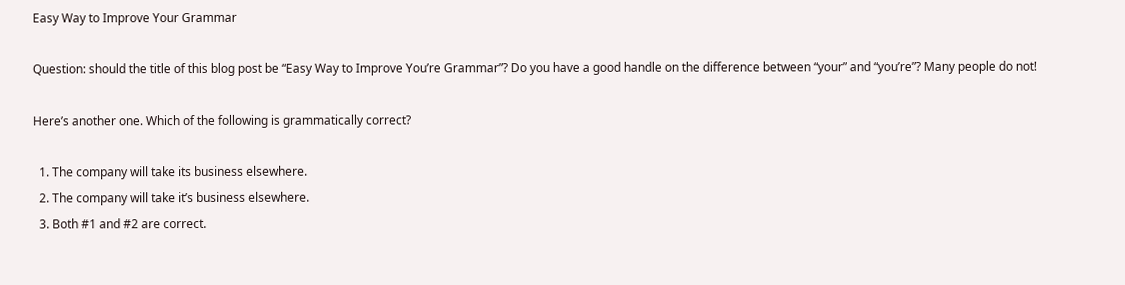Easy Way to Improve Your Grammar

Question: should the title of this blog post be “Easy Way to Improve You’re Grammar”? Do you have a good handle on the difference between “your” and “you’re”? Many people do not!

Here’s another one. Which of the following is grammatically correct?

  1. The company will take its business elsewhere.
  2. The company will take it’s business elsewhere.
  3. Both #1 and #2 are correct.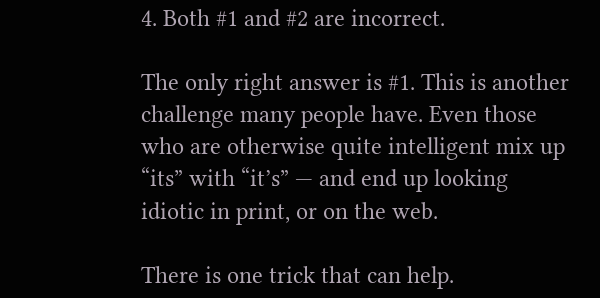4. Both #1 and #2 are incorrect.

The only right answer is #1. This is another challenge many people have. Even those who are otherwise quite intelligent mix up “its” with “it’s” — and end up looking idiotic in print, or on the web.

There is one trick that can help.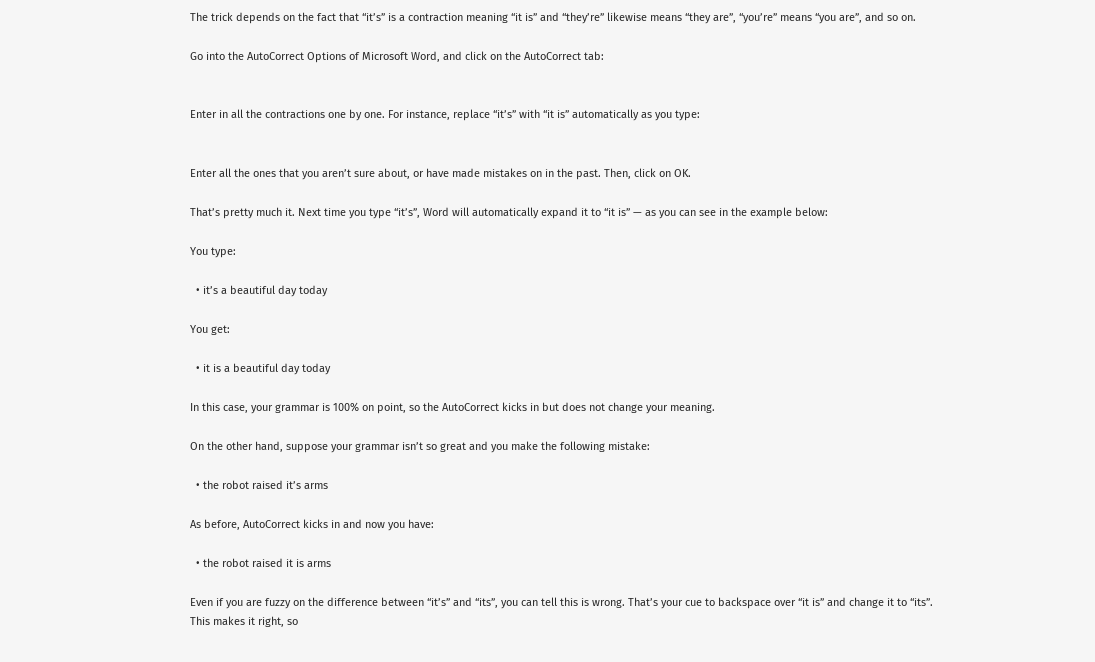The trick depends on the fact that “it’s” is a contraction meaning “it is” and “they’re” likewise means “they are”, “you’re” means “you are”, and so on.

Go into the AutoCorrect Options of Microsoft Word, and click on the AutoCorrect tab:


Enter in all the contractions one by one. For instance, replace “it’s” with “it is” automatically as you type:


Enter all the ones that you aren’t sure about, or have made mistakes on in the past. Then, click on OK.

That’s pretty much it. Next time you type “it’s”, Word will automatically expand it to “it is” — as you can see in the example below:

You type:

  • it’s a beautiful day today

You get:

  • it is a beautiful day today

In this case, your grammar is 100% on point, so the AutoCorrect kicks in but does not change your meaning.

On the other hand, suppose your grammar isn’t so great and you make the following mistake:

  • the robot raised it’s arms

As before, AutoCorrect kicks in and now you have:

  • the robot raised it is arms

Even if you are fuzzy on the difference between “it’s” and “its”, you can tell this is wrong. That’s your cue to backspace over “it is” and change it to “its”. This makes it right, so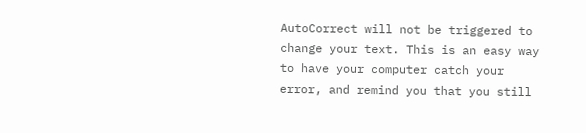AutoCorrect will not be triggered to change your text. This is an easy way to have your computer catch your error, and remind you that you still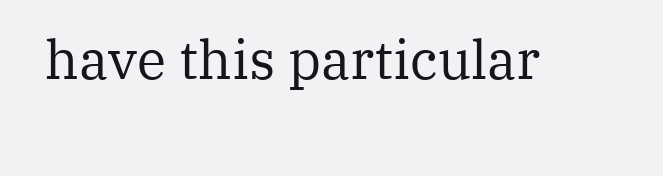have this particular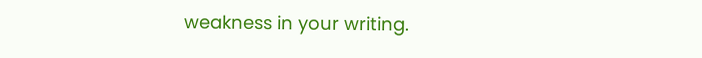weakness in your writing.